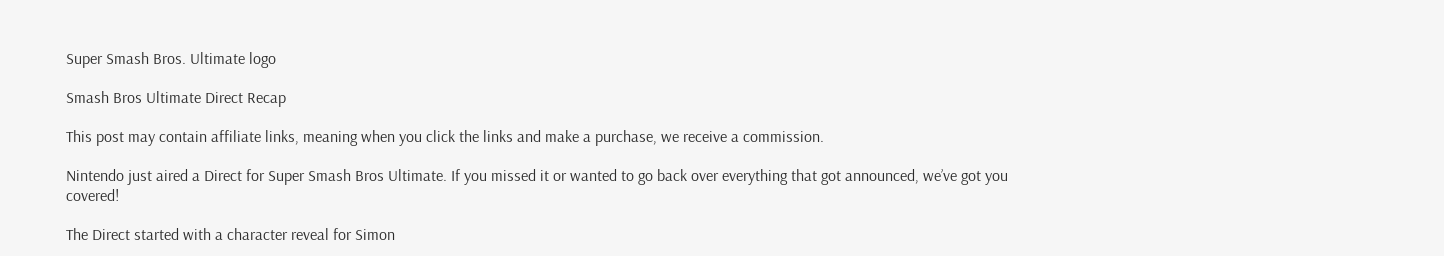Super Smash Bros. Ultimate logo

Smash Bros Ultimate Direct Recap

This post may contain affiliate links, meaning when you click the links and make a purchase, we receive a commission.

Nintendo just aired a Direct for Super Smash Bros Ultimate. If you missed it or wanted to go back over everything that got announced, we’ve got you covered!

The Direct started with a character reveal for Simon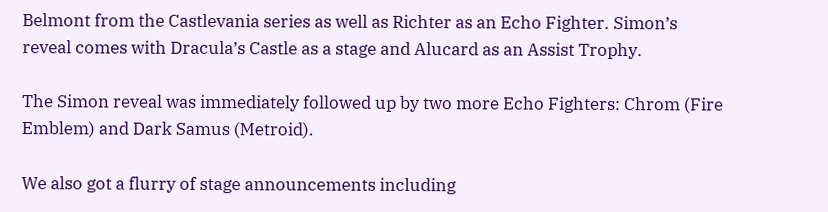Belmont from the Castlevania series as well as Richter as an Echo Fighter. Simon’s reveal comes with Dracula’s Castle as a stage and Alucard as an Assist Trophy.

The Simon reveal was immediately followed up by two more Echo Fighters: Chrom (Fire Emblem) and Dark Samus (Metroid).

We also got a flurry of stage announcements including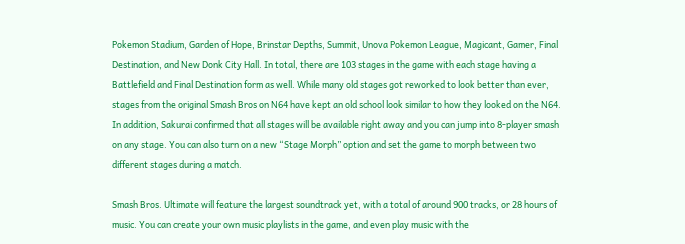Pokemon Stadium, Garden of Hope, Brinstar Depths, Summit, Unova Pokemon League, Magicant, Gamer, Final Destination, and New Donk City Hall. In total, there are 103 stages in the game with each stage having a Battlefield and Final Destination form as well. While many old stages got reworked to look better than ever, stages from the original Smash Bros on N64 have kept an old school look similar to how they looked on the N64. In addition, Sakurai confirmed that all stages will be available right away and you can jump into 8-player smash on any stage. You can also turn on a new “Stage Morph” option and set the game to morph between two different stages during a match.

Smash Bros. Ultimate will feature the largest soundtrack yet, with a total of around 900 tracks, or 28 hours of music. You can create your own music playlists in the game, and even play music with the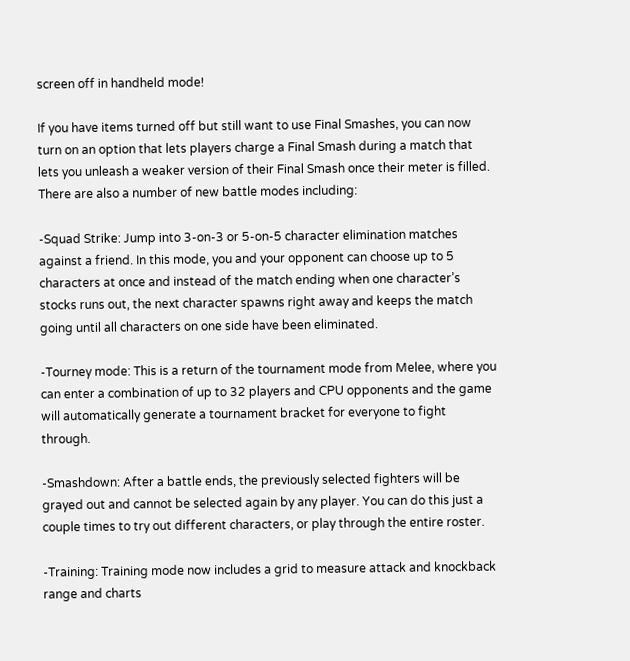screen off in handheld mode!

If you have items turned off but still want to use Final Smashes, you can now turn on an option that lets players charge a Final Smash during a match that lets you unleash a weaker version of their Final Smash once their meter is filled. There are also a number of new battle modes including:

-Squad Strike: Jump into 3-on-3 or 5-on-5 character elimination matches against a friend. In this mode, you and your opponent can choose up to 5 characters at once and instead of the match ending when one character’s stocks runs out, the next character spawns right away and keeps the match going until all characters on one side have been eliminated.

-Tourney mode: This is a return of the tournament mode from Melee, where you can enter a combination of up to 32 players and CPU opponents and the game will automatically generate a tournament bracket for everyone to fight through.

-Smashdown: After a battle ends, the previously selected fighters will be grayed out and cannot be selected again by any player. You can do this just a couple times to try out different characters, or play through the entire roster.

-Training: Training mode now includes a grid to measure attack and knockback range and charts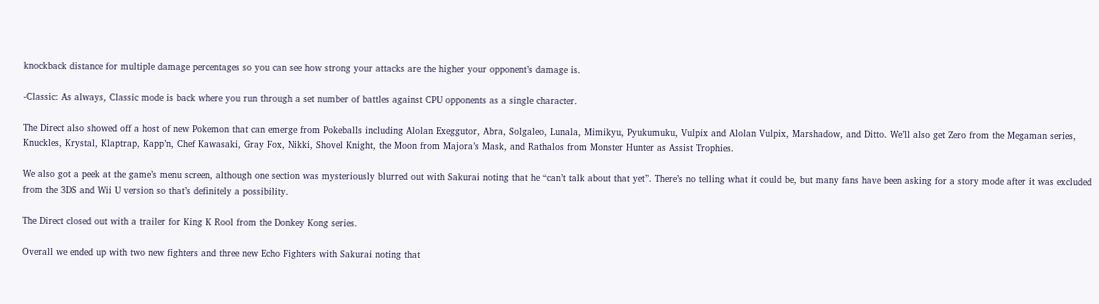knockback distance for multiple damage percentages so you can see how strong your attacks are the higher your opponent’s damage is.

-Classic: As always, Classic mode is back where you run through a set number of battles against CPU opponents as a single character.

The Direct also showed off a host of new Pokemon that can emerge from Pokeballs including Alolan Exeggutor, Abra, Solgaleo, Lunala, Mimikyu, Pyukumuku, Vulpix and Alolan Vulpix, Marshadow, and Ditto. We’ll also get Zero from the Megaman series, Knuckles, Krystal, Klaptrap, Kapp’n, Chef Kawasaki, Gray Fox, Nikki, Shovel Knight, the Moon from Majora’s Mask, and Rathalos from Monster Hunter as Assist Trophies.

We also got a peek at the game’s menu screen, although one section was mysteriously blurred out with Sakurai noting that he “can’t talk about that yet”. There’s no telling what it could be, but many fans have been asking for a story mode after it was excluded from the 3DS and Wii U version so that’s definitely a possibility.

The Direct closed out with a trailer for King K Rool from the Donkey Kong series.

Overall we ended up with two new fighters and three new Echo Fighters with Sakurai noting that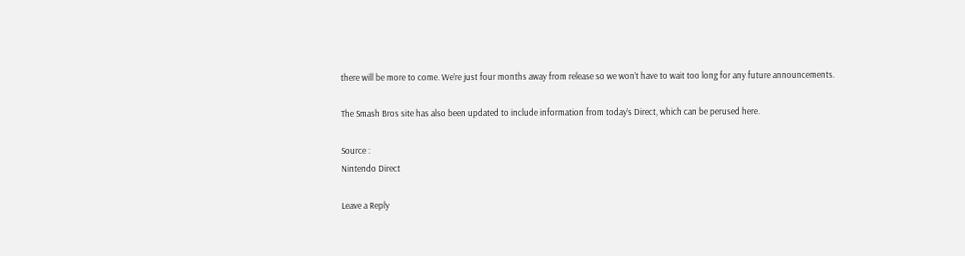there will be more to come. We’re just four months away from release so we won’t have to wait too long for any future announcements.

The Smash Bros site has also been updated to include information from today’s Direct, which can be perused here.

Source :
Nintendo Direct

Leave a Reply